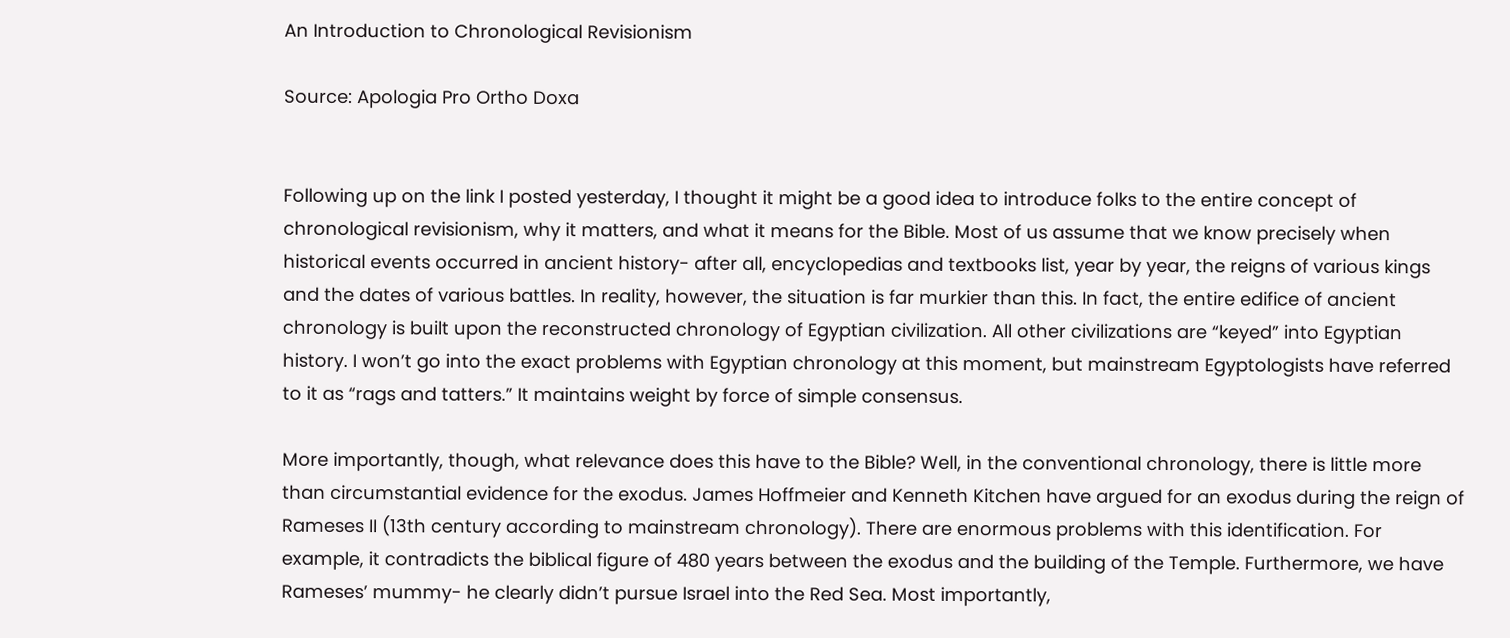An Introduction to Chronological Revisionism

Source: Apologia Pro Ortho Doxa


Following up on the link I posted yesterday, I thought it might be a good idea to introduce folks to the entire concept of chronological revisionism, why it matters, and what it means for the Bible. Most of us assume that we know precisely when historical events occurred in ancient history- after all, encyclopedias and textbooks list, year by year, the reigns of various kings and the dates of various battles. In reality, however, the situation is far murkier than this. In fact, the entire edifice of ancient chronology is built upon the reconstructed chronology of Egyptian civilization. All other civilizations are “keyed” into Egyptian history. I won’t go into the exact problems with Egyptian chronology at this moment, but mainstream Egyptologists have referred to it as “rags and tatters.” It maintains weight by force of simple consensus.

More importantly, though, what relevance does this have to the Bible? Well, in the conventional chronology, there is little more than circumstantial evidence for the exodus. James Hoffmeier and Kenneth Kitchen have argued for an exodus during the reign of Rameses II (13th century according to mainstream chronology). There are enormous problems with this identification. For example, it contradicts the biblical figure of 480 years between the exodus and the building of the Temple. Furthermore, we have Rameses’ mummy- he clearly didn’t pursue Israel into the Red Sea. Most importantly,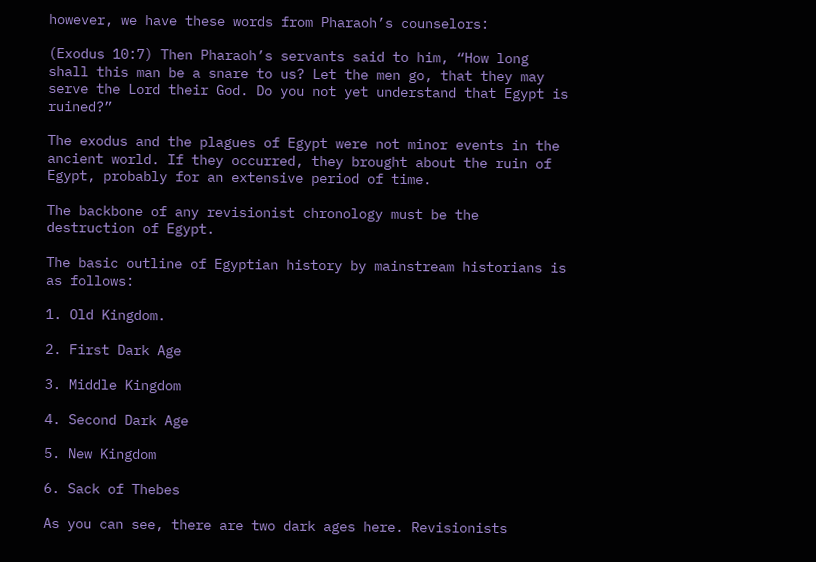however, we have these words from Pharaoh’s counselors:

(Exodus 10:7) Then Pharaoh’s servants said to him, “How long shall this man be a snare to us? Let the men go, that they may serve the Lord their God. Do you not yet understand that Egypt is ruined?”

The exodus and the plagues of Egypt were not minor events in the ancient world. If they occurred, they brought about the ruin of Egypt, probably for an extensive period of time.

The backbone of any revisionist chronology must be the destruction of Egypt.

The basic outline of Egyptian history by mainstream historians is as follows:

1. Old Kingdom.

2. First Dark Age

3. Middle Kingdom

4. Second Dark Age

5. New Kingdom

6. Sack of Thebes

As you can see, there are two dark ages here. Revisionists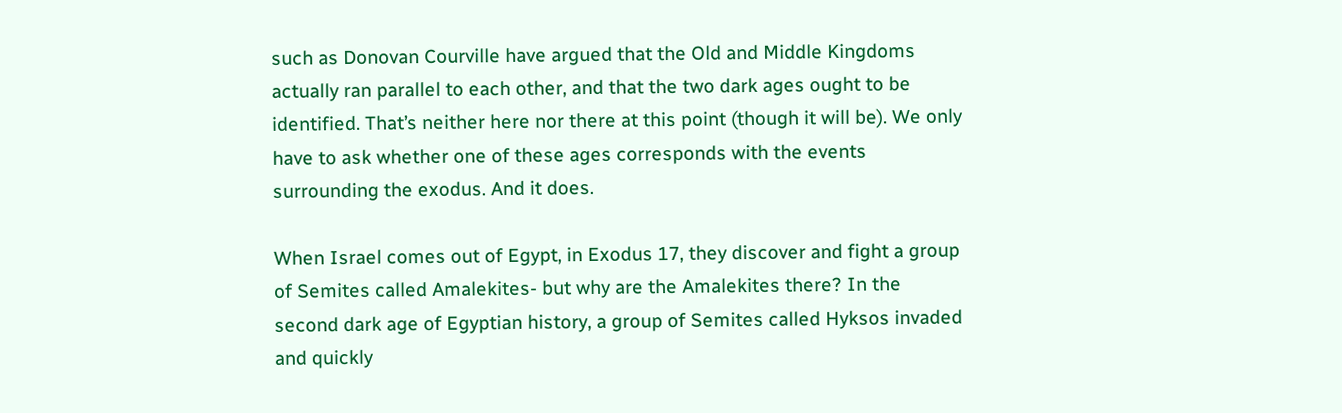such as Donovan Courville have argued that the Old and Middle Kingdoms actually ran parallel to each other, and that the two dark ages ought to be identified. That’s neither here nor there at this point (though it will be). We only have to ask whether one of these ages corresponds with the events surrounding the exodus. And it does.

When Israel comes out of Egypt, in Exodus 17, they discover and fight a group of Semites called Amalekites- but why are the Amalekites there? In the second dark age of Egyptian history, a group of Semites called Hyksos invaded and quickly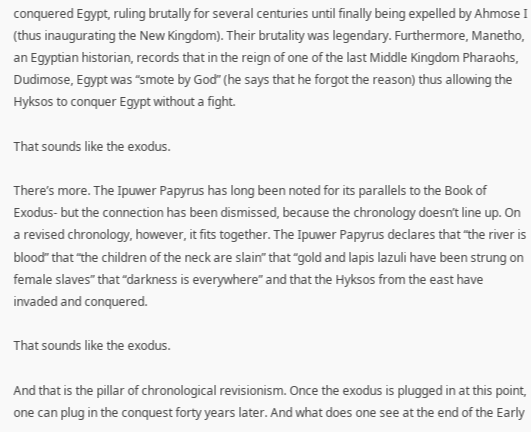conquered Egypt, ruling brutally for several centuries until finally being expelled by Ahmose I (thus inaugurating the New Kingdom). Their brutality was legendary. Furthermore, Manetho, an Egyptian historian, records that in the reign of one of the last Middle Kingdom Pharaohs, Dudimose, Egypt was “smote by God” (he says that he forgot the reason) thus allowing the Hyksos to conquer Egypt without a fight.

That sounds like the exodus.

There’s more. The Ipuwer Papyrus has long been noted for its parallels to the Book of Exodus- but the connection has been dismissed, because the chronology doesn’t line up. On a revised chronology, however, it fits together. The Ipuwer Papyrus declares that “the river is blood” that “the children of the neck are slain” that “gold and lapis lazuli have been strung on female slaves” that “darkness is everywhere” and that the Hyksos from the east have invaded and conquered.

That sounds like the exodus.

And that is the pillar of chronological revisionism. Once the exodus is plugged in at this point, one can plug in the conquest forty years later. And what does one see at the end of the Early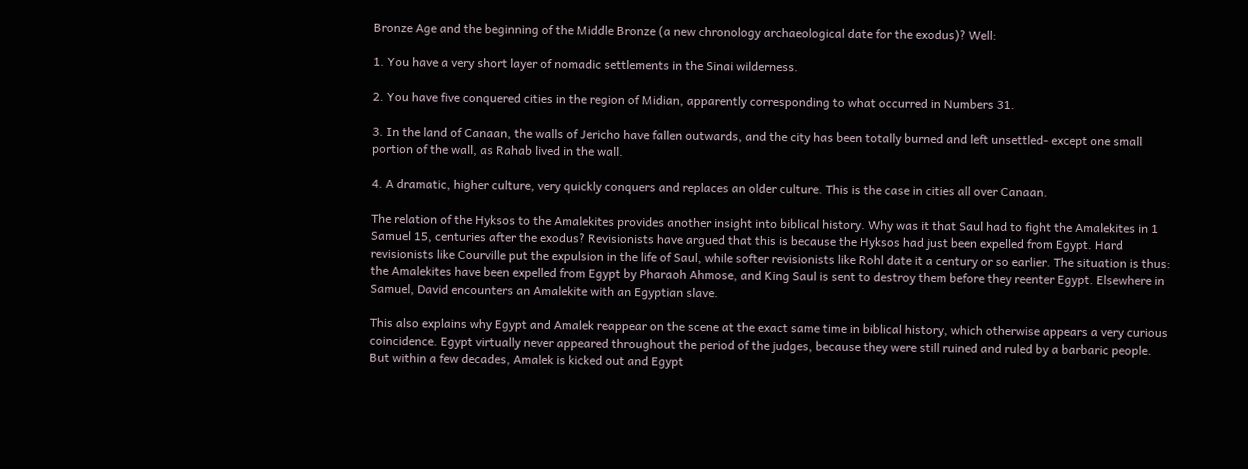Bronze Age and the beginning of the Middle Bronze (a new chronology archaeological date for the exodus)? Well:

1. You have a very short layer of nomadic settlements in the Sinai wilderness.

2. You have five conquered cities in the region of Midian, apparently corresponding to what occurred in Numbers 31.

3. In the land of Canaan, the walls of Jericho have fallen outwards, and the city has been totally burned and left unsettled- except one small portion of the wall, as Rahab lived in the wall.

4. A dramatic, higher culture, very quickly conquers and replaces an older culture. This is the case in cities all over Canaan.

The relation of the Hyksos to the Amalekites provides another insight into biblical history. Why was it that Saul had to fight the Amalekites in 1 Samuel 15, centuries after the exodus? Revisionists have argued that this is because the Hyksos had just been expelled from Egypt. Hard revisionists like Courville put the expulsion in the life of Saul, while softer revisionists like Rohl date it a century or so earlier. The situation is thus: the Amalekites have been expelled from Egypt by Pharaoh Ahmose, and King Saul is sent to destroy them before they reenter Egypt. Elsewhere in Samuel, David encounters an Amalekite with an Egyptian slave.

This also explains why Egypt and Amalek reappear on the scene at the exact same time in biblical history, which otherwise appears a very curious coincidence. Egypt virtually never appeared throughout the period of the judges, because they were still ruined and ruled by a barbaric people. But within a few decades, Amalek is kicked out and Egypt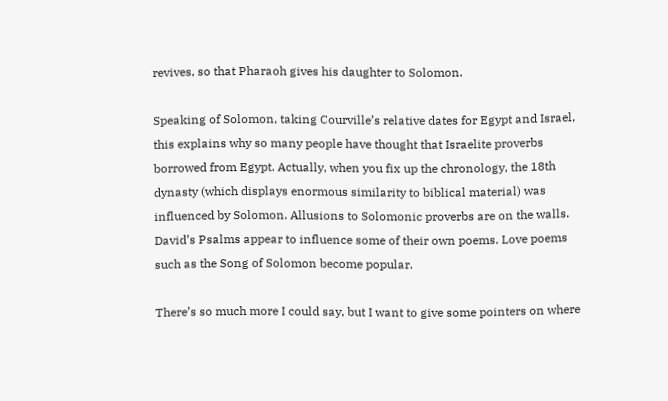revives, so that Pharaoh gives his daughter to Solomon.

Speaking of Solomon, taking Courville’s relative dates for Egypt and Israel, this explains why so many people have thought that Israelite proverbs borrowed from Egypt. Actually, when you fix up the chronology, the 18th dynasty (which displays enormous similarity to biblical material) was influenced by Solomon. Allusions to Solomonic proverbs are on the walls. David’s Psalms appear to influence some of their own poems. Love poems such as the Song of Solomon become popular.

There’s so much more I could say, but I want to give some pointers on where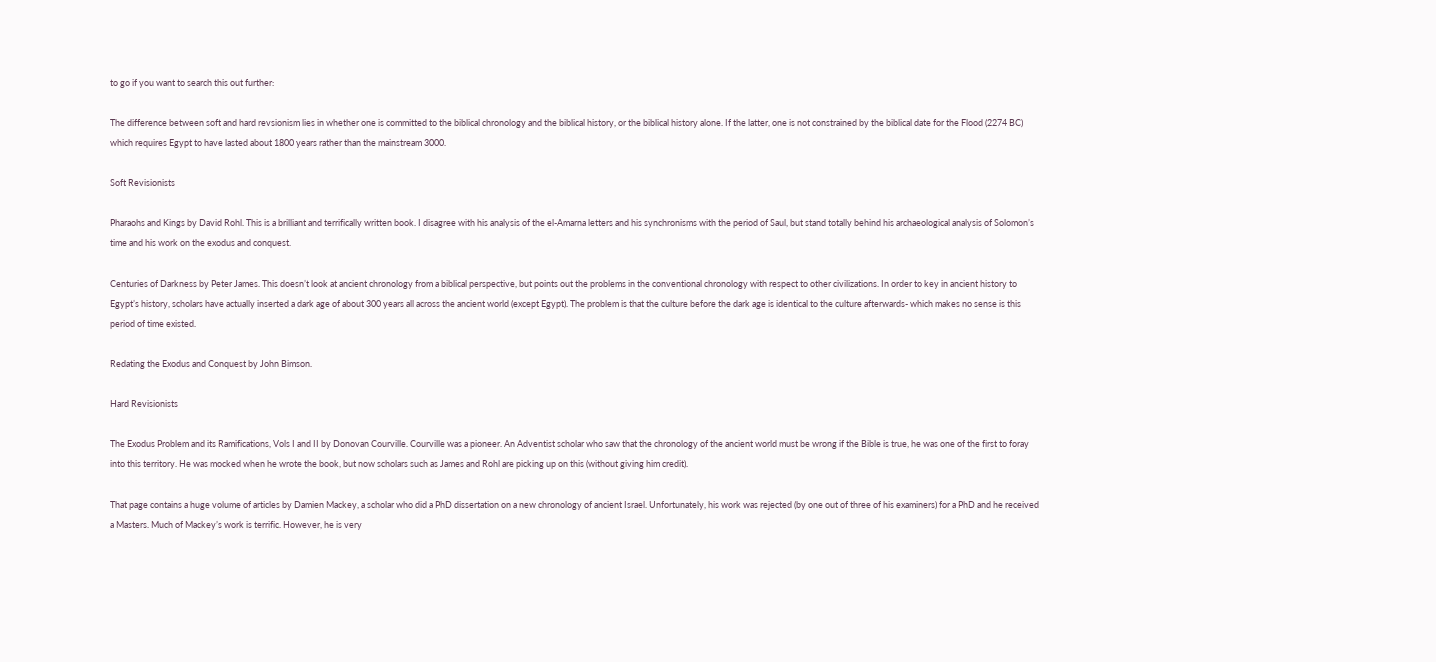to go if you want to search this out further:

The difference between soft and hard revsionism lies in whether one is committed to the biblical chronology and the biblical history, or the biblical history alone. If the latter, one is not constrained by the biblical date for the Flood (2274 BC) which requires Egypt to have lasted about 1800 years rather than the mainstream 3000.

Soft Revisionists

Pharaohs and Kings by David Rohl. This is a brilliant and terrifically written book. I disagree with his analysis of the el-Amarna letters and his synchronisms with the period of Saul, but stand totally behind his archaeological analysis of Solomon’s time and his work on the exodus and conquest.

Centuries of Darkness by Peter James. This doesn’t look at ancient chronology from a biblical perspective, but points out the problems in the conventional chronology with respect to other civilizations. In order to key in ancient history to Egypt’s history, scholars have actually inserted a dark age of about 300 years all across the ancient world (except Egypt). The problem is that the culture before the dark age is identical to the culture afterwards- which makes no sense is this period of time existed.

Redating the Exodus and Conquest by John Bimson.

Hard Revisionists

The Exodus Problem and its Ramifications, Vols I and II by Donovan Courville. Courville was a pioneer. An Adventist scholar who saw that the chronology of the ancient world must be wrong if the Bible is true, he was one of the first to foray into this territory. He was mocked when he wrote the book, but now scholars such as James and Rohl are picking up on this (without giving him credit).

That page contains a huge volume of articles by Damien Mackey, a scholar who did a PhD dissertation on a new chronology of ancient Israel. Unfortunately, his work was rejected (by one out of three of his examiners) for a PhD and he received a Masters. Much of Mackey’s work is terrific. However, he is very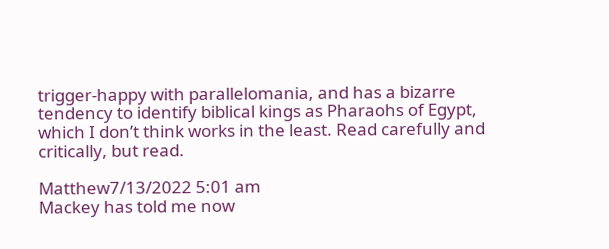trigger-happy with parallelomania, and has a bizarre tendency to identify biblical kings as Pharaohs of Egypt, which I don’t think works in the least. Read carefully and critically, but read.

Matthew7/13/2022 5:01 am
Mackey has told me now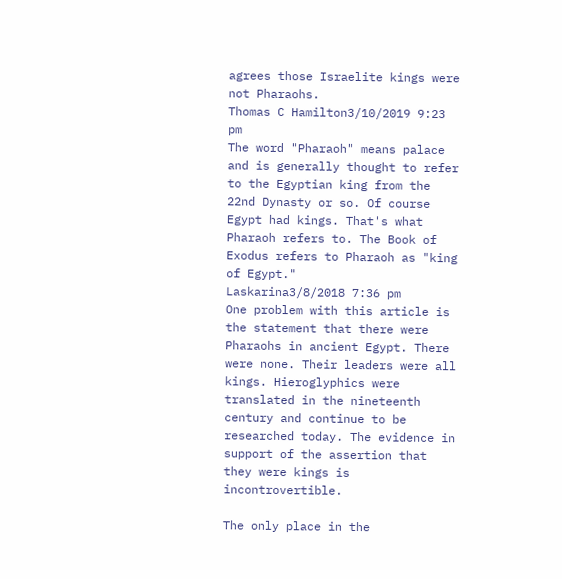agrees those Israelite kings were not Pharaohs.
Thomas C Hamilton3/10/2019 9:23 pm
The word "Pharaoh" means palace and is generally thought to refer to the Egyptian king from the 22nd Dynasty or so. Of course Egypt had kings. That's what Pharaoh refers to. The Book of Exodus refers to Pharaoh as "king of Egypt."
Laskarina3/8/2018 7:36 pm
One problem with this article is the statement that there were Pharaohs in ancient Egypt. There were none. Their leaders were all kings. Hieroglyphics were translated in the nineteenth century and continue to be researched today. The evidence in support of the assertion that they were kings is incontrovertible.

The only place in the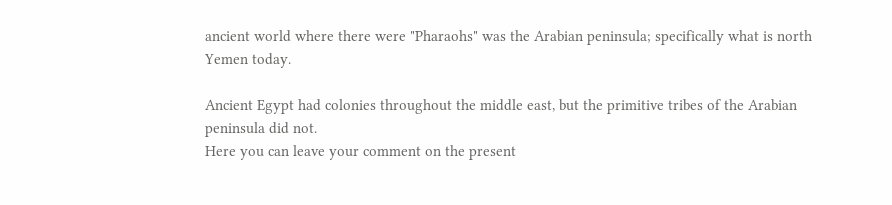ancient world where there were "Pharaohs" was the Arabian peninsula; specifically what is north Yemen today.

Ancient Egypt had colonies throughout the middle east, but the primitive tribes of the Arabian peninsula did not.
Here you can leave your comment on the present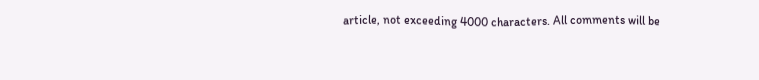article, not exceeding 4000 characters. All comments will be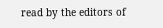read by the editors of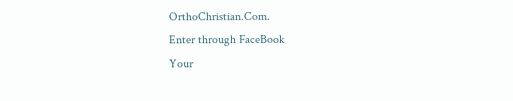OrthoChristian.Com.
Enter through FaceBook
Your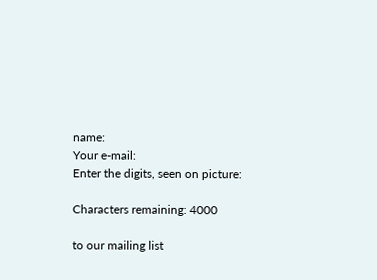name:
Your e-mail:
Enter the digits, seen on picture:

Characters remaining: 4000

to our mailing list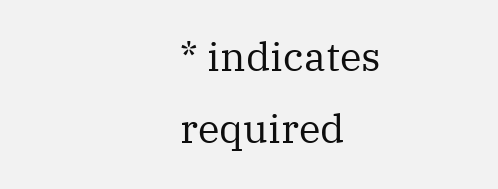* indicates required